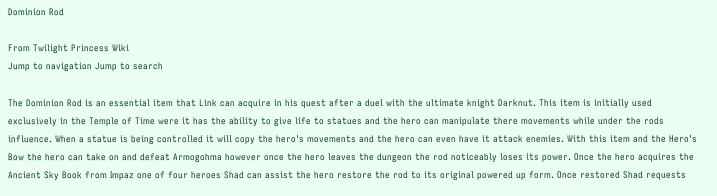Dominion Rod

From Twilight Princess Wiki
Jump to navigation Jump to search

The Dominion Rod is an essential item that Link can acquire in his quest after a duel with the ultimate knight Darknut. This item is initially used exclusively in the Temple of Time were it has the ability to give life to statues and the hero can manipulate there movements while under the rods influence. When a statue is being controlled it will copy the hero's movements and the hero can even have it attack enemies. With this item and the Hero's Bow the hero can take on and defeat Armogohma however once the hero leaves the dungeon the rod noticeably loses its power. Once the hero acquires the Ancient Sky Book from Impaz one of four heroes Shad can assist the hero restore the rod to its original powered up form. Once restored Shad requests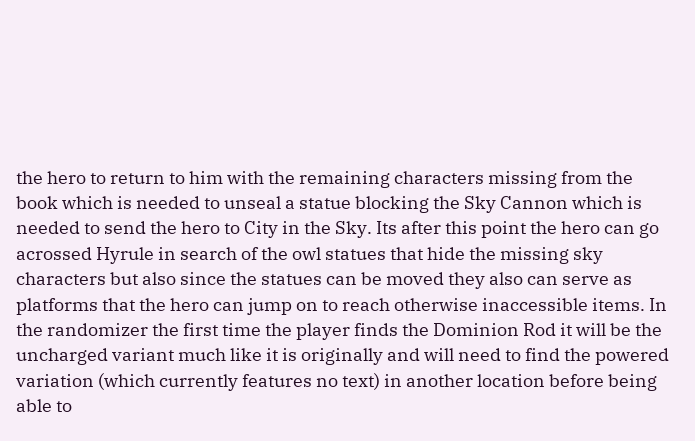the hero to return to him with the remaining characters missing from the book which is needed to unseal a statue blocking the Sky Cannon which is needed to send the hero to City in the Sky. Its after this point the hero can go acrossed Hyrule in search of the owl statues that hide the missing sky characters but also since the statues can be moved they also can serve as platforms that the hero can jump on to reach otherwise inaccessible items. In the randomizer the first time the player finds the Dominion Rod it will be the uncharged variant much like it is originally and will need to find the powered variation (which currently features no text) in another location before being able to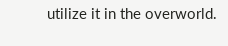utilize it in the overworld.